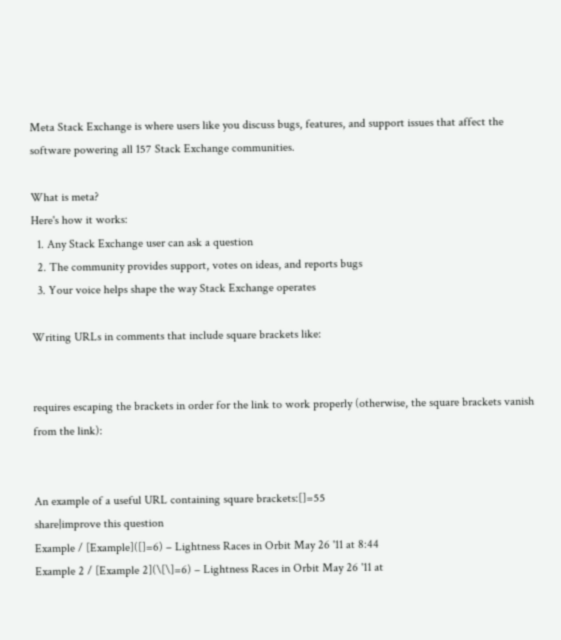Meta Stack Exchange is where users like you discuss bugs, features, and support issues that affect the software powering all 157 Stack Exchange communities.

What is meta?
Here's how it works:
  1. Any Stack Exchange user can ask a question
  2. The community provides support, votes on ideas, and reports bugs
  3. Your voice helps shape the way Stack Exchange operates

Writing URLs in comments that include square brackets like:


requires escaping the brackets in order for the link to work properly (otherwise, the square brackets vanish from the link):


An example of a useful URL containing square brackets:[]=55
share|improve this question
Example / [Example]([]=6) – Lightness Races in Orbit May 26 '11 at 8:44
Example 2 / [Example 2](\[\]=6) – Lightness Races in Orbit May 26 '11 at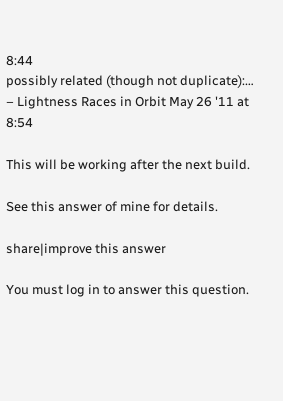8:44
possibly related (though not duplicate):… – Lightness Races in Orbit May 26 '11 at 8:54

This will be working after the next build.

See this answer of mine for details.

share|improve this answer

You must log in to answer this question.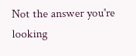Not the answer you're looking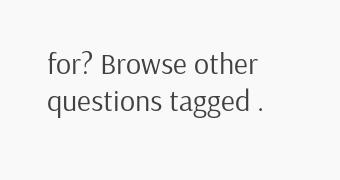for? Browse other questions tagged .